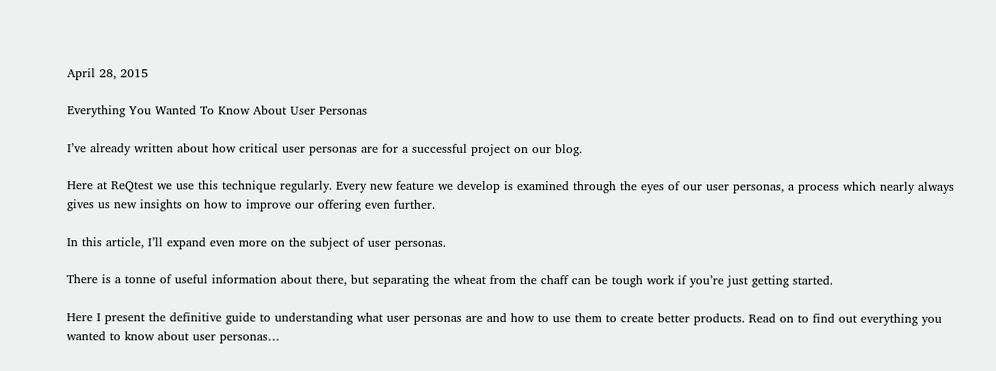April 28, 2015

Everything You Wanted To Know About User Personas

I’ve already written about how critical user personas are for a successful project on our blog.

Here at ReQtest we use this technique regularly. Every new feature we develop is examined through the eyes of our user personas, a process which nearly always gives us new insights on how to improve our offering even further.

In this article, I’ll expand even more on the subject of user personas.

There is a tonne of useful information about there, but separating the wheat from the chaff can be tough work if you’re just getting started.

Here I present the definitive guide to understanding what user personas are and how to use them to create better products. Read on to find out everything you wanted to know about user personas…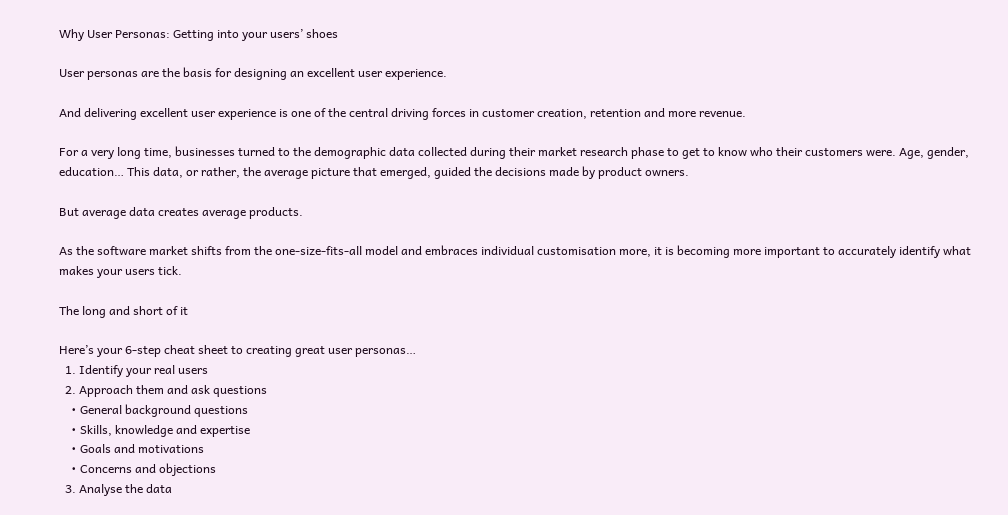Why User Personas: Getting into your users’ shoes

User personas are the basis for designing an excellent user experience.

And delivering excellent user experience is one of the central driving forces in customer creation, retention and more revenue.

For a very long time, businesses turned to the demographic data collected during their market research phase to get to know who their customers were. Age, gender, education… This data, or rather, the average picture that emerged, guided the decisions made by product owners.

But average data creates average products.

As the software market shifts from the one-size-fits-all model and embraces individual customisation more, it is becoming more important to accurately identify what makes your users tick.

The long and short of it

Here’s your 6-step cheat sheet to creating great user personas…
  1. Identify your real users
  2. Approach them and ask questions
    • General background questions
    • Skills, knowledge and expertise
    • Goals and motivations
    • Concerns and objections
  3. Analyse the data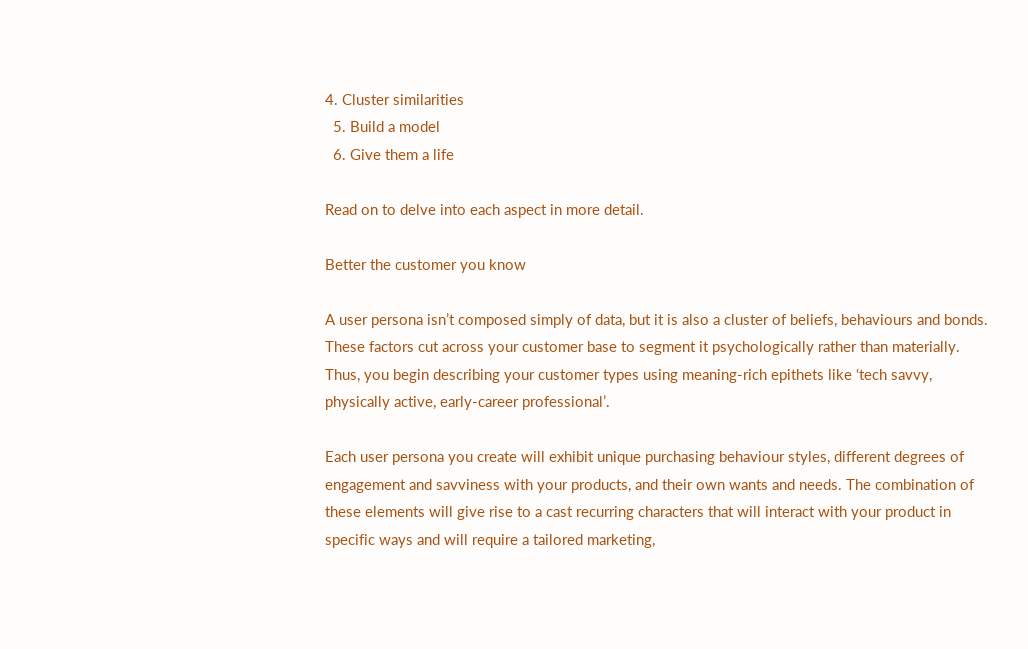4. Cluster similarities
  5. Build a model
  6. Give them a life

Read on to delve into each aspect in more detail.

Better the customer you know

A user persona isn’t composed simply of data, but it is also a cluster of beliefs, behaviours and bonds. These factors cut across your customer base to segment it psychologically rather than materially. Thus, you begin describing your customer types using meaning-rich epithets like ‘tech savvy, physically active, early-career professional’.

Each user persona you create will exhibit unique purchasing behaviour styles, different degrees of engagement and savviness with your products, and their own wants and needs. The combination of these elements will give rise to a cast recurring characters that will interact with your product in specific ways and will require a tailored marketing,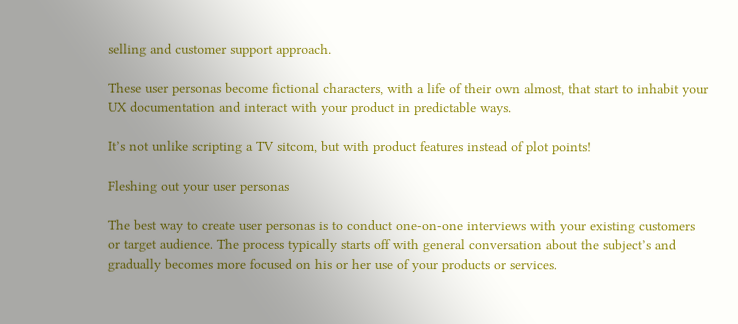selling and customer support approach.

These user personas become fictional characters, with a life of their own almost, that start to inhabit your UX documentation and interact with your product in predictable ways.

It’s not unlike scripting a TV sitcom, but with product features instead of plot points!

Fleshing out your user personas

The best way to create user personas is to conduct one-on-one interviews with your existing customers or target audience. The process typically starts off with general conversation about the subject’s and gradually becomes more focused on his or her use of your products or services.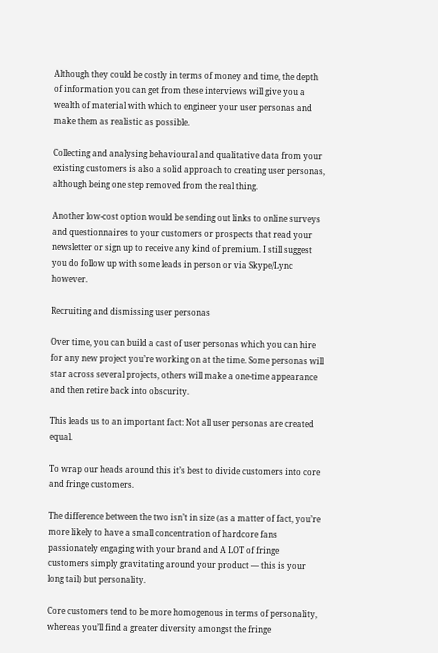Although they could be costly in terms of money and time, the depth of information you can get from these interviews will give you a wealth of material with which to engineer your user personas and make them as realistic as possible.

Collecting and analysing behavioural and qualitative data from your existing customers is also a solid approach to creating user personas, although being one step removed from the real thing.

Another low-cost option would be sending out links to online surveys and questionnaires to your customers or prospects that read your newsletter or sign up to receive any kind of premium. I still suggest you do follow up with some leads in person or via Skype/Lync however.

Recruiting and dismissing user personas

Over time, you can build a cast of user personas which you can hire for any new project you’re working on at the time. Some personas will star across several projects, others will make a one-time appearance and then retire back into obscurity.

This leads us to an important fact: Not all user personas are created equal.

To wrap our heads around this it’s best to divide customers into core and fringe customers.

The difference between the two isn’t in size (as a matter of fact, you’re more likely to have a small concentration of hardcore fans passionately engaging with your brand and A LOT of fringe customers simply gravitating around your product — this is your long tail) but personality.

Core customers tend to be more homogenous in terms of personality, whereas you’ll find a greater diversity amongst the fringe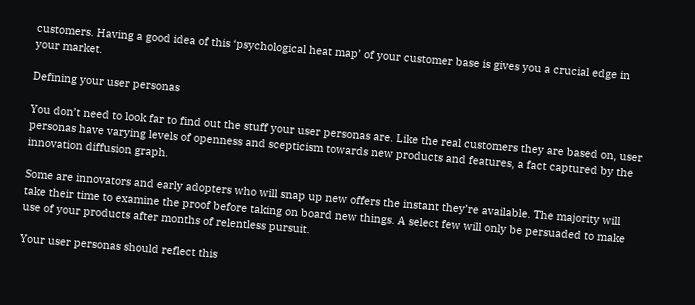customers. Having a good idea of this ‘psychological heat map’ of your customer base is gives you a crucial edge in your market.

Defining your user personas

You don’t need to look far to find out the stuff your user personas are. Like the real customers they are based on, user personas have varying levels of openness and scepticism towards new products and features, a fact captured by the innovation diffusion graph.

Some are innovators and early adopters who will snap up new offers the instant they’re available. The majority will take their time to examine the proof before taking on board new things. A select few will only be persuaded to make use of your products after months of relentless pursuit.

Your user personas should reflect this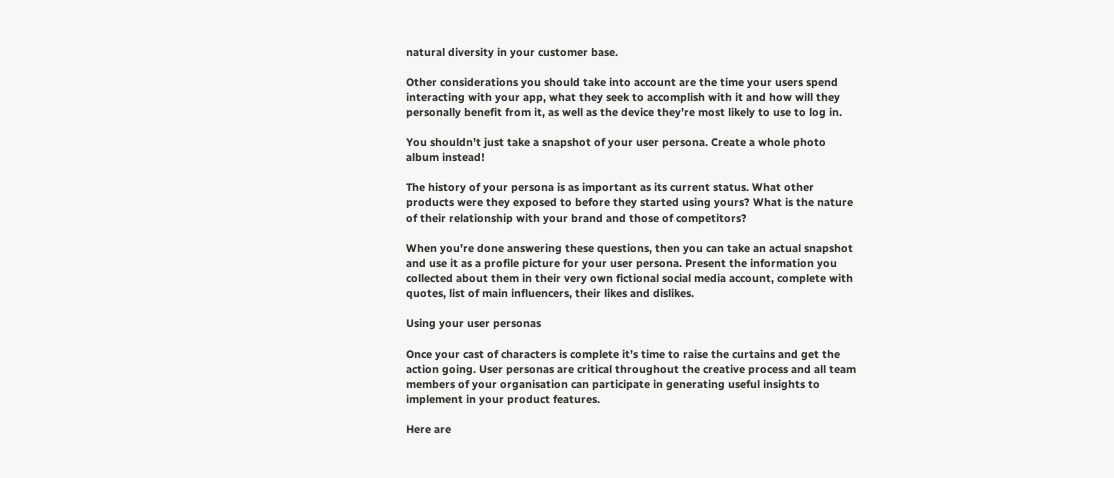natural diversity in your customer base.

Other considerations you should take into account are the time your users spend interacting with your app, what they seek to accomplish with it and how will they personally benefit from it, as well as the device they’re most likely to use to log in.

You shouldn’t just take a snapshot of your user persona. Create a whole photo album instead!

The history of your persona is as important as its current status. What other products were they exposed to before they started using yours? What is the nature of their relationship with your brand and those of competitors?

When you’re done answering these questions, then you can take an actual snapshot and use it as a profile picture for your user persona. Present the information you collected about them in their very own fictional social media account, complete with quotes, list of main influencers, their likes and dislikes.

Using your user personas

Once your cast of characters is complete it’s time to raise the curtains and get the action going. User personas are critical throughout the creative process and all team members of your organisation can participate in generating useful insights to implement in your product features.

Here are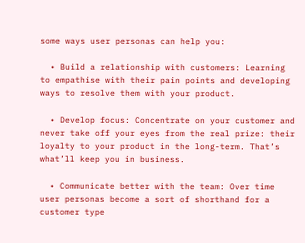some ways user personas can help you:

  • Build a relationship with customers: Learning to empathise with their pain points and developing ways to resolve them with your product.

  • Develop focus: Concentrate on your customer and never take off your eyes from the real prize: their loyalty to your product in the long-term. That’s what’ll keep you in business.

  • Communicate better with the team: Over time user personas become a sort of shorthand for a customer type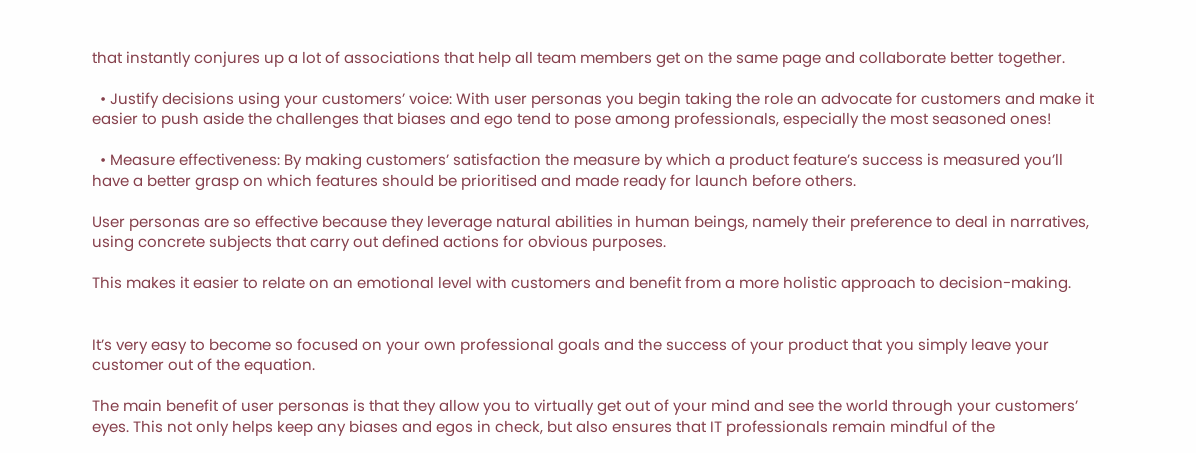that instantly conjures up a lot of associations that help all team members get on the same page and collaborate better together.

  • Justify decisions using your customers’ voice: With user personas you begin taking the role an advocate for customers and make it easier to push aside the challenges that biases and ego tend to pose among professionals, especially the most seasoned ones!

  • Measure effectiveness: By making customers’ satisfaction the measure by which a product feature’s success is measured you’ll have a better grasp on which features should be prioritised and made ready for launch before others.

User personas are so effective because they leverage natural abilities in human beings, namely their preference to deal in narratives, using concrete subjects that carry out defined actions for obvious purposes.

This makes it easier to relate on an emotional level with customers and benefit from a more holistic approach to decision-making.


It’s very easy to become so focused on your own professional goals and the success of your product that you simply leave your customer out of the equation.

The main benefit of user personas is that they allow you to virtually get out of your mind and see the world through your customers’ eyes. This not only helps keep any biases and egos in check, but also ensures that IT professionals remain mindful of the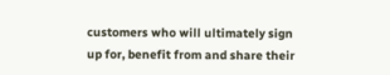customers who will ultimately sign up for, benefit from and share their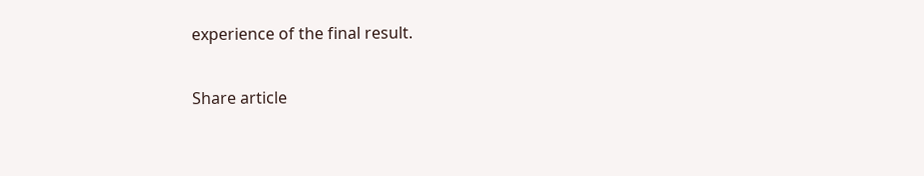experience of the final result.

Share article